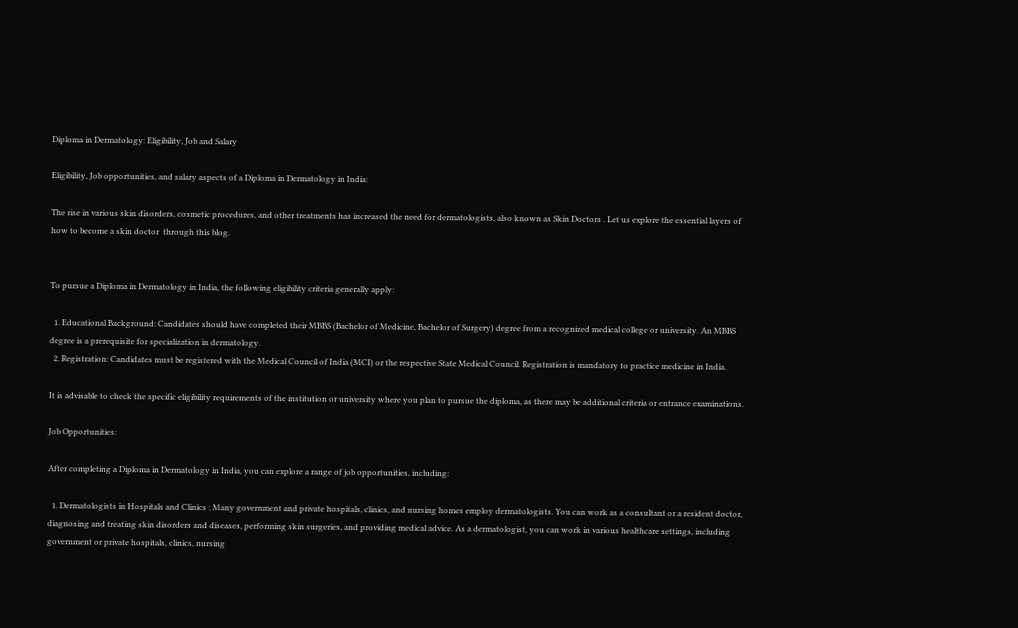Diploma in Dermatology: Eligibility, Job and Salary

Eligibility, Job opportunities, and salary aspects of a Diploma in Dermatology in India:

The rise in various skin disorders, cosmetic procedures, and other treatments has increased the need for dermatologists, also known as Skin Doctors . Let us explore the essential layers of how to become a skin doctor  through this blog.


To pursue a Diploma in Dermatology in India, the following eligibility criteria generally apply:

  1. Educational Background: Candidates should have completed their MBBS (Bachelor of Medicine, Bachelor of Surgery) degree from a recognized medical college or university. An MBBS degree is a prerequisite for specialization in dermatology.
  2. Registration: Candidates must be registered with the Medical Council of India (MCI) or the respective State Medical Council. Registration is mandatory to practice medicine in India.

It is advisable to check the specific eligibility requirements of the institution or university where you plan to pursue the diploma, as there may be additional criteria or entrance examinations.

Job Opportunities:

After completing a Diploma in Dermatology in India, you can explore a range of job opportunities, including:

  1. Dermatologists in Hospitals and Clinics : Many government and private hospitals, clinics, and nursing homes employ dermatologists. You can work as a consultant or a resident doctor, diagnosing and treating skin disorders and diseases, performing skin surgeries, and providing medical advice. As a dermatologist, you can work in various healthcare settings, including government or private hospitals, clinics, nursing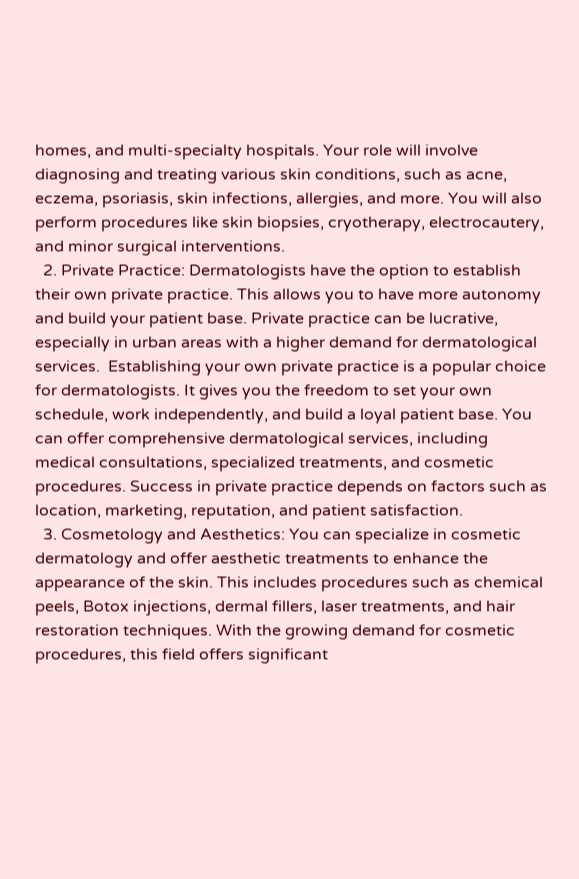homes, and multi-specialty hospitals. Your role will involve diagnosing and treating various skin conditions, such as acne, eczema, psoriasis, skin infections, allergies, and more. You will also perform procedures like skin biopsies, cryotherapy, electrocautery, and minor surgical interventions.
  2. Private Practice: Dermatologists have the option to establish their own private practice. This allows you to have more autonomy and build your patient base. Private practice can be lucrative, especially in urban areas with a higher demand for dermatological services.  Establishing your own private practice is a popular choice for dermatologists. It gives you the freedom to set your own schedule, work independently, and build a loyal patient base. You can offer comprehensive dermatological services, including medical consultations, specialized treatments, and cosmetic procedures. Success in private practice depends on factors such as location, marketing, reputation, and patient satisfaction.
  3. Cosmetology and Aesthetics: You can specialize in cosmetic dermatology and offer aesthetic treatments to enhance the appearance of the skin. This includes procedures such as chemical peels, Botox injections, dermal fillers, laser treatments, and hair restoration techniques. With the growing demand for cosmetic procedures, this field offers significant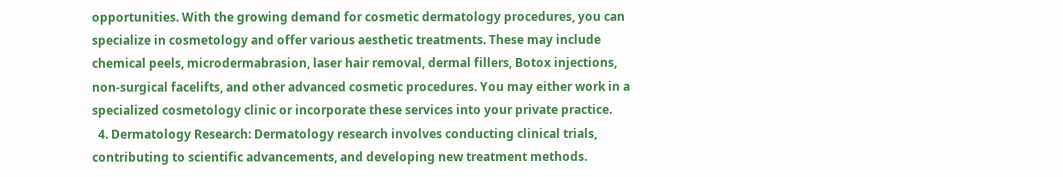opportunities. With the growing demand for cosmetic dermatology procedures, you can specialize in cosmetology and offer various aesthetic treatments. These may include chemical peels, microdermabrasion, laser hair removal, dermal fillers, Botox injections, non-surgical facelifts, and other advanced cosmetic procedures. You may either work in a specialized cosmetology clinic or incorporate these services into your private practice.
  4. Dermatology Research: Dermatology research involves conducting clinical trials, contributing to scientific advancements, and developing new treatment methods.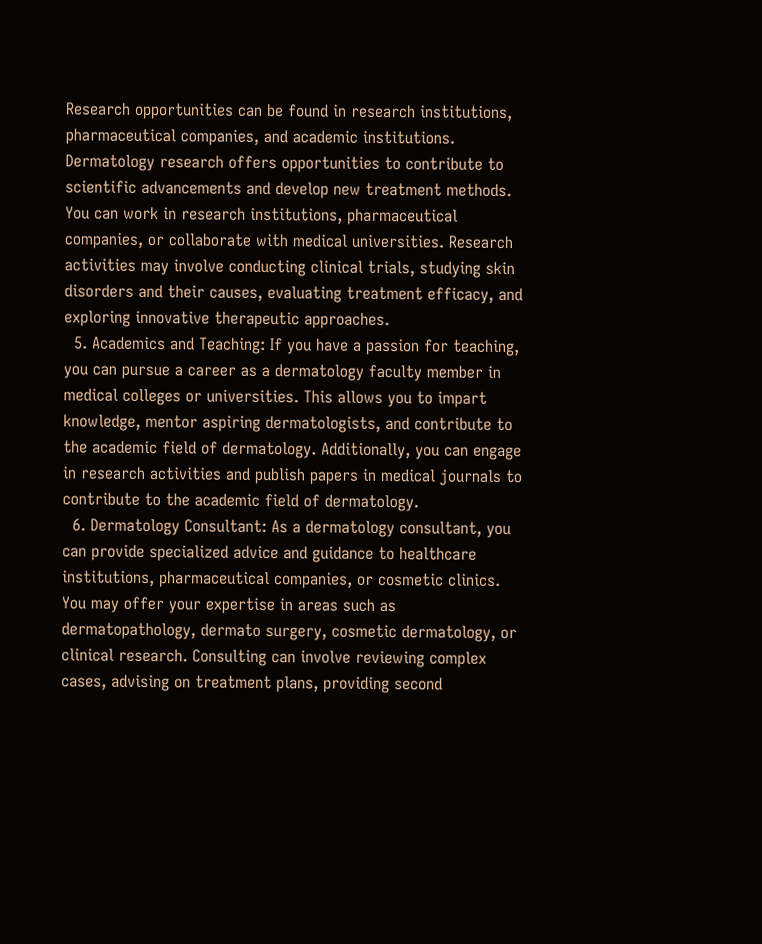Research opportunities can be found in research institutions, pharmaceutical companies, and academic institutions. Dermatology research offers opportunities to contribute to scientific advancements and develop new treatment methods. You can work in research institutions, pharmaceutical companies, or collaborate with medical universities. Research activities may involve conducting clinical trials, studying skin disorders and their causes, evaluating treatment efficacy, and exploring innovative therapeutic approaches.
  5. Academics and Teaching: If you have a passion for teaching, you can pursue a career as a dermatology faculty member in medical colleges or universities. This allows you to impart knowledge, mentor aspiring dermatologists, and contribute to the academic field of dermatology. Additionally, you can engage in research activities and publish papers in medical journals to contribute to the academic field of dermatology.
  6. Dermatology Consultant: As a dermatology consultant, you can provide specialized advice and guidance to healthcare institutions, pharmaceutical companies, or cosmetic clinics. You may offer your expertise in areas such as dermatopathology, dermato surgery, cosmetic dermatology, or clinical research. Consulting can involve reviewing complex cases, advising on treatment plans, providing second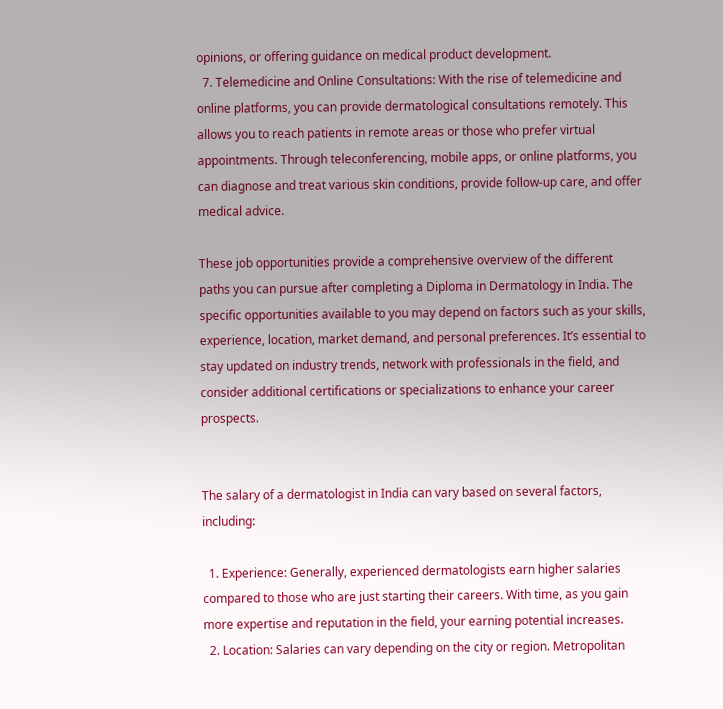opinions, or offering guidance on medical product development.
  7. Telemedicine and Online Consultations: With the rise of telemedicine and online platforms, you can provide dermatological consultations remotely. This allows you to reach patients in remote areas or those who prefer virtual appointments. Through teleconferencing, mobile apps, or online platforms, you can diagnose and treat various skin conditions, provide follow-up care, and offer medical advice.

These job opportunities provide a comprehensive overview of the different paths you can pursue after completing a Diploma in Dermatology in India. The specific opportunities available to you may depend on factors such as your skills, experience, location, market demand, and personal preferences. It’s essential to stay updated on industry trends, network with professionals in the field, and consider additional certifications or specializations to enhance your career prospects.


The salary of a dermatologist in India can vary based on several factors, including:

  1. Experience: Generally, experienced dermatologists earn higher salaries compared to those who are just starting their careers. With time, as you gain more expertise and reputation in the field, your earning potential increases.
  2. Location: Salaries can vary depending on the city or region. Metropolitan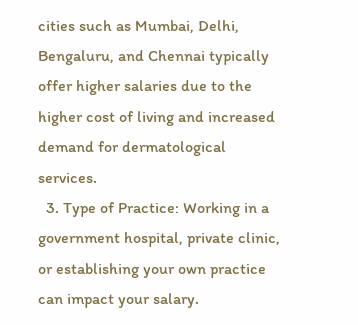cities such as Mumbai, Delhi, Bengaluru, and Chennai typically offer higher salaries due to the higher cost of living and increased demand for dermatological services.
  3. Type of Practice: Working in a government hospital, private clinic, or establishing your own practice can impact your salary.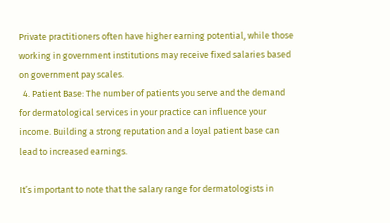Private practitioners often have higher earning potential, while those working in government institutions may receive fixed salaries based on government pay scales.
  4. Patient Base: The number of patients you serve and the demand for dermatological services in your practice can influence your income. Building a strong reputation and a loyal patient base can lead to increased earnings.

It’s important to note that the salary range for dermatologists in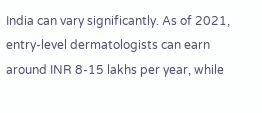India can vary significantly. As of 2021, entry-level dermatologists can earn around INR 8-15 lakhs per year, while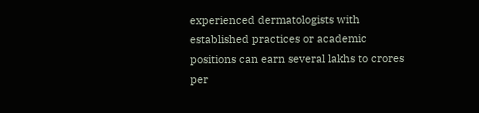experienced dermatologists with established practices or academic positions can earn several lakhs to crores per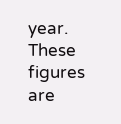year. These figures are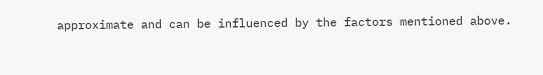approximate and can be influenced by the factors mentioned above.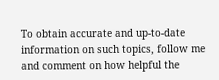To obtain accurate and up-to-date information on such topics, follow me and comment on how helpful the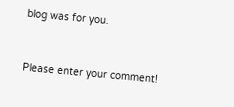blog was for you.


Please enter your comment!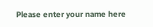Please enter your name here